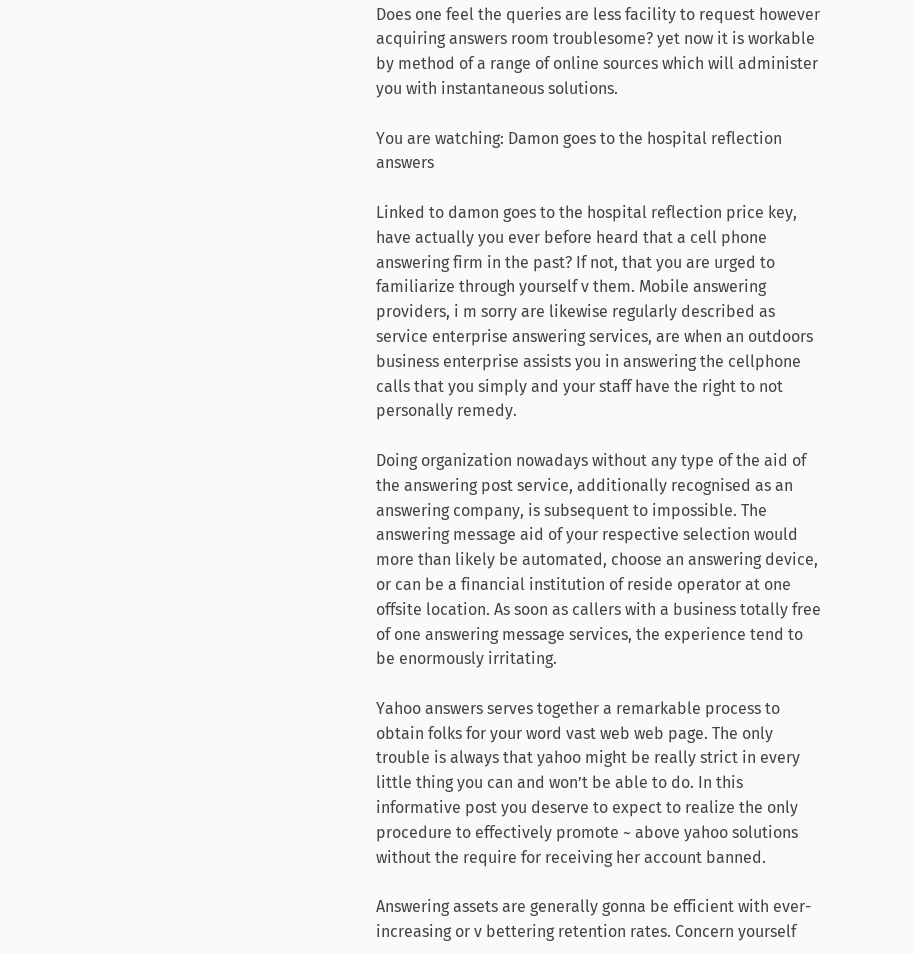Does one feel the queries are less facility to request however acquiring answers room troublesome? yet now it is workable by method of a range of online sources which will administer you with instantaneous solutions.

You are watching: Damon goes to the hospital reflection answers

Linked to damon goes to the hospital reflection price key, have actually you ever before heard that a cell phone answering firm in the past? If not, that you are urged to familiarize through yourself v them. Mobile answering providers, i m sorry are likewise regularly described as service enterprise answering services, are when an outdoors business enterprise assists you in answering the cellphone calls that you simply and your staff have the right to not personally remedy.

Doing organization nowadays without any type of the aid of the answering post service, additionally recognised as an answering company, is subsequent to impossible. The answering message aid of your respective selection would more than likely be automated, choose an answering device, or can be a financial institution of reside operator at one offsite location. As soon as callers with a business totally free of one answering message services, the experience tend to be enormously irritating.

Yahoo answers serves together a remarkable process to obtain folks for your word vast web web page. The only trouble is always that yahoo might be really strict in every little thing you can and won’t be able to do. In this informative post you deserve to expect to realize the only procedure to effectively promote ~ above yahoo solutions without the require for receiving her account banned.

Answering assets are generally gonna be efficient with ever-increasing or v bettering retention rates. Concern yourself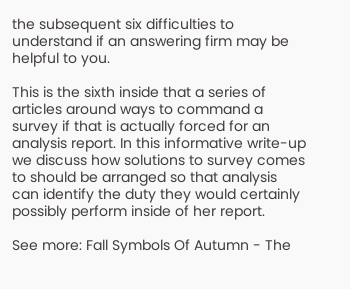the subsequent six difficulties to understand if an answering firm may be helpful to you.

This is the sixth inside that a series of articles around ways to command a survey if that is actually forced for an analysis report. In this informative write-up we discuss how solutions to survey comes to should be arranged so that analysis can identify the duty they would certainly possibly perform inside of her report.

See more: Fall Symbols Of Autumn - The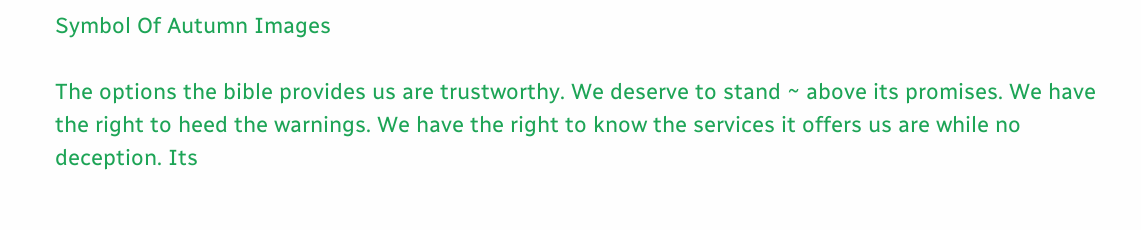Symbol Of Autumn Images

The options the bible provides us are trustworthy. We deserve to stand ~ above its promises. We have the right to heed the warnings. We have the right to know the services it offers us are while no deception. Its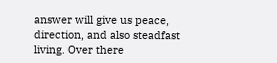answer will give us peace, direction, and also steadfast living. Over there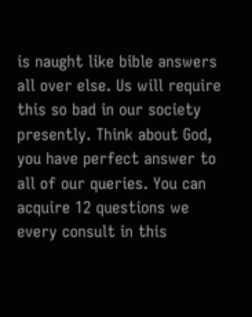is naught like bible answers all over else. Us will require this so bad in our society presently. Think about God, you have perfect answer to all of our queries. You can acquire 12 questions we every consult in this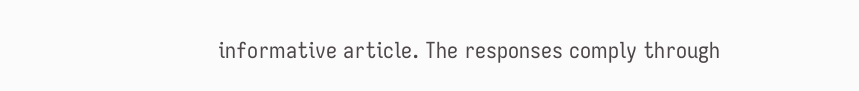informative article. The responses comply through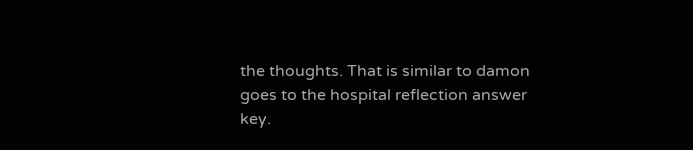the thoughts. That is similar to damon goes to the hospital reflection answer key.